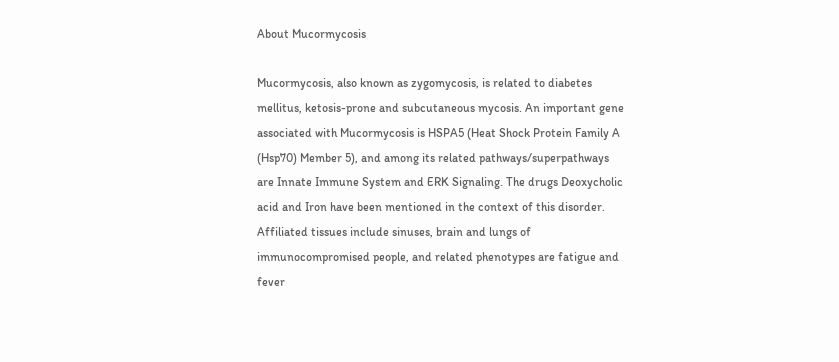About Mucormycosis

Mucormycosis, also known as zygomycosis, is related to diabetes mellitus, ketosis-prone and subcutaneous mycosis. An important gene associated with Mucormycosis is HSPA5 (Heat Shock Protein Family A (Hsp70) Member 5), and among its related pathways/superpathways are Innate Immune System and ERK Signaling. The drugs Deoxycholic acid and Iron have been mentioned in the context of this disorder. Affiliated tissues include sinuses, brain and lungs of immunocompromised people, and related phenotypes are fatigue and fever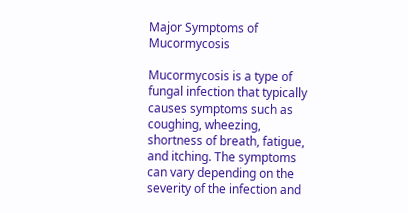Major Symptoms of Mucormycosis

Mucormycosis is a type of fungal infection that typically causes symptoms such as coughing, wheezing, shortness of breath, fatigue, and itching. The symptoms can vary depending on the severity of the infection and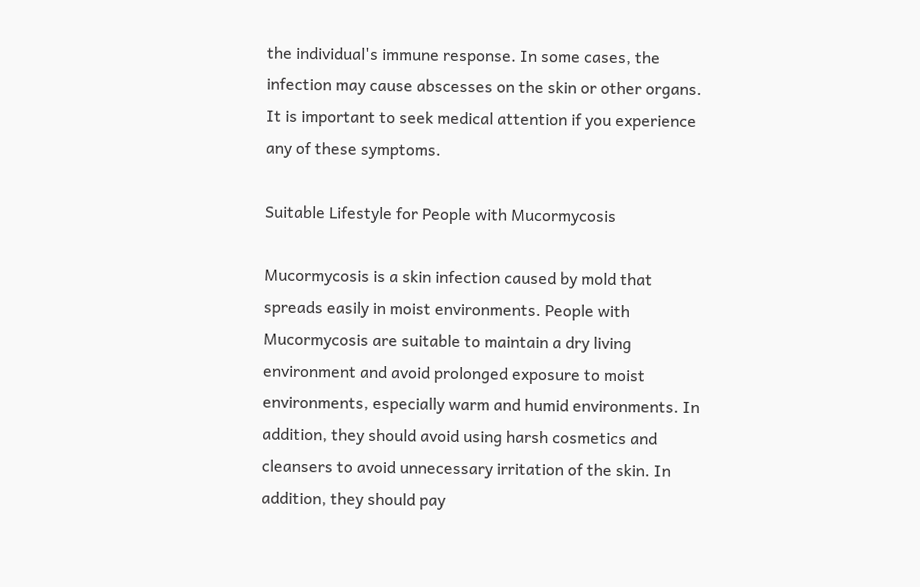the individual's immune response. In some cases, the infection may cause abscesses on the skin or other organs. It is important to seek medical attention if you experience any of these symptoms.

Suitable Lifestyle for People with Mucormycosis

Mucormycosis is a skin infection caused by mold that spreads easily in moist environments. People with Mucormycosis are suitable to maintain a dry living environment and avoid prolonged exposure to moist environments, especially warm and humid environments. In addition, they should avoid using harsh cosmetics and cleansers to avoid unnecessary irritation of the skin. In addition, they should pay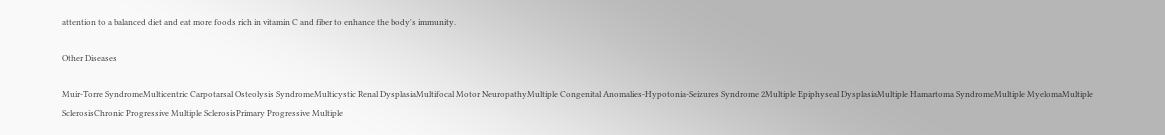attention to a balanced diet and eat more foods rich in vitamin C and fiber to enhance the body's immunity.

Other Diseases

Muir-Torre SyndromeMulticentric Carpotarsal Osteolysis SyndromeMulticystic Renal DysplasiaMultifocal Motor NeuropathyMultiple Congenital Anomalies-Hypotonia-Seizures Syndrome 2Multiple Epiphyseal DysplasiaMultiple Hamartoma SyndromeMultiple MyelomaMultiple SclerosisChronic Progressive Multiple SclerosisPrimary Progressive Multiple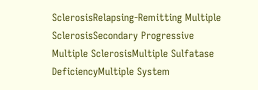SclerosisRelapsing-Remitting Multiple SclerosisSecondary Progressive Multiple SclerosisMultiple Sulfatase DeficiencyMultiple System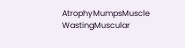AtrophyMumpsMuscle WastingMuscular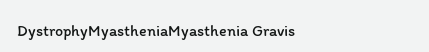DystrophyMyastheniaMyasthenia Gravis